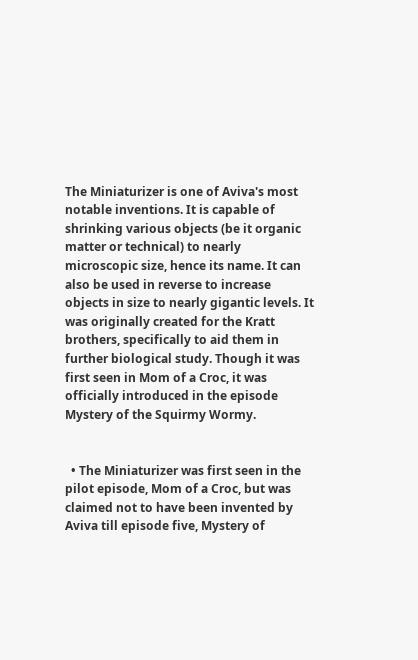The Miniaturizer is one of Aviva's most notable inventions. It is capable of shrinking various objects (be it organic matter or technical) to nearly microscopic size, hence its name. It can also be used in reverse to increase objects in size to nearly gigantic levels. It was originally created for the Kratt brothers, specifically to aid them in further biological study. Though it was first seen in Mom of a Croc, it was officially introduced in the episode Mystery of the Squirmy Wormy.


  • The Miniaturizer was first seen in the pilot episode, Mom of a Croc, but was claimed not to have been invented by Aviva till episode five, Mystery of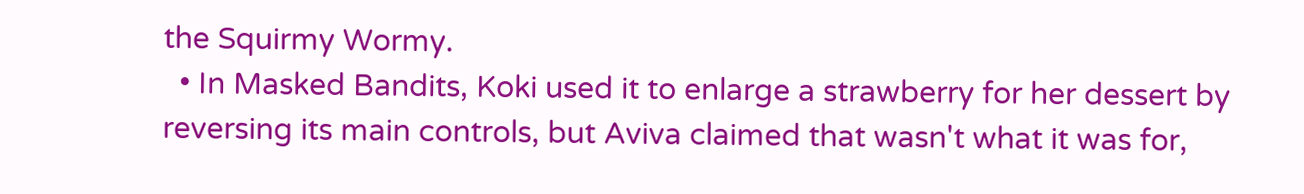the Squirmy Wormy.
  • In Masked Bandits, Koki used it to enlarge a strawberry for her dessert by reversing its main controls, but Aviva claimed that wasn't what it was for,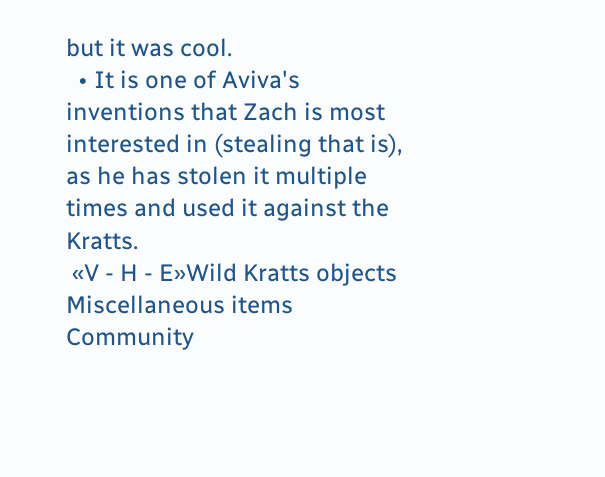but it was cool.
  • It is one of Aviva's inventions that Zach is most interested in (stealing that is), as he has stolen it multiple times and used it against the Kratts.
 «V - H - E»Wild Kratts objects
Miscellaneous items
Community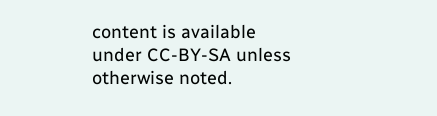content is available under CC-BY-SA unless otherwise noted.